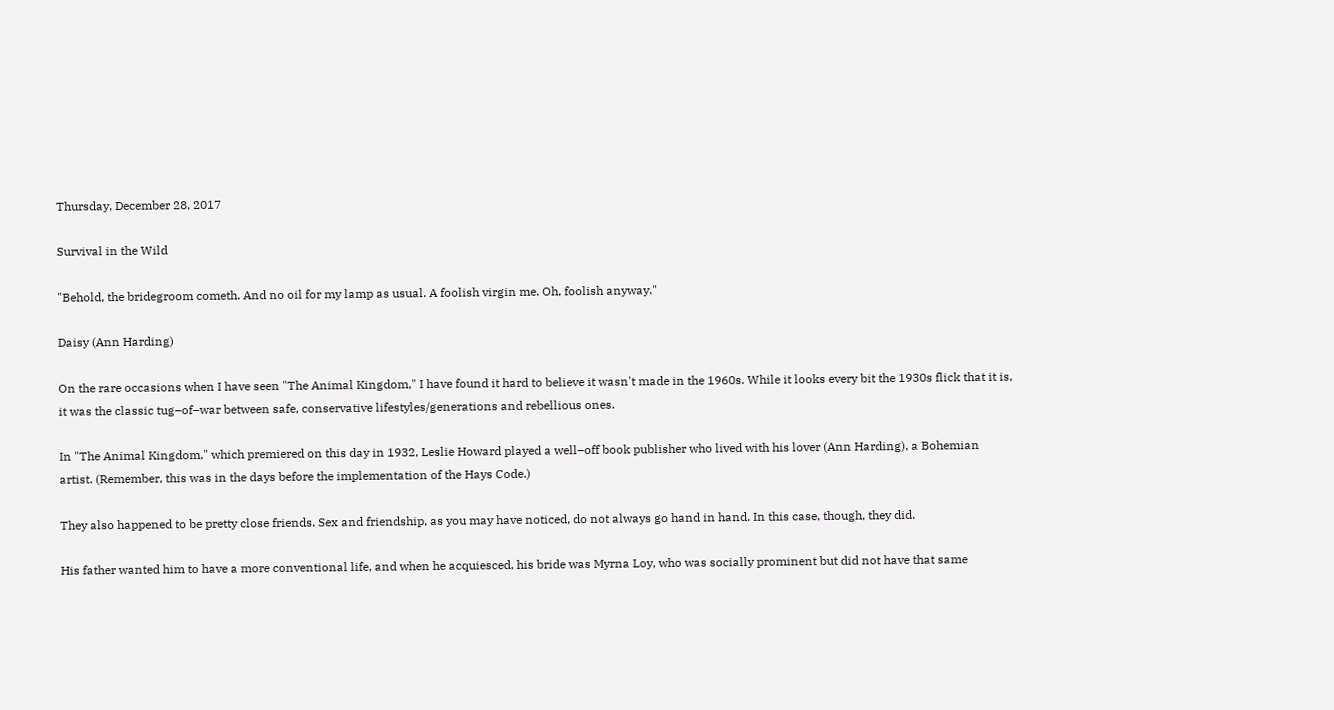Thursday, December 28, 2017

Survival in the Wild

"Behold, the bridegroom cometh. And no oil for my lamp as usual. A foolish virgin me. Oh, foolish anyway."

Daisy (Ann Harding)

On the rare occasions when I have seen "The Animal Kingdom," I have found it hard to believe it wasn't made in the 1960s. While it looks every bit the 1930s flick that it is, it was the classic tug–of–war between safe, conservative lifestyles/generations and rebellious ones.

In "The Animal Kingdom," which premiered on this day in 1932, Leslie Howard played a well–off book publisher who lived with his lover (Ann Harding), a Bohemian artist. (Remember, this was in the days before the implementation of the Hays Code.)

They also happened to be pretty close friends. Sex and friendship, as you may have noticed, do not always go hand in hand. In this case, though, they did.

His father wanted him to have a more conventional life, and when he acquiesced, his bride was Myrna Loy, who was socially prominent but did not have that same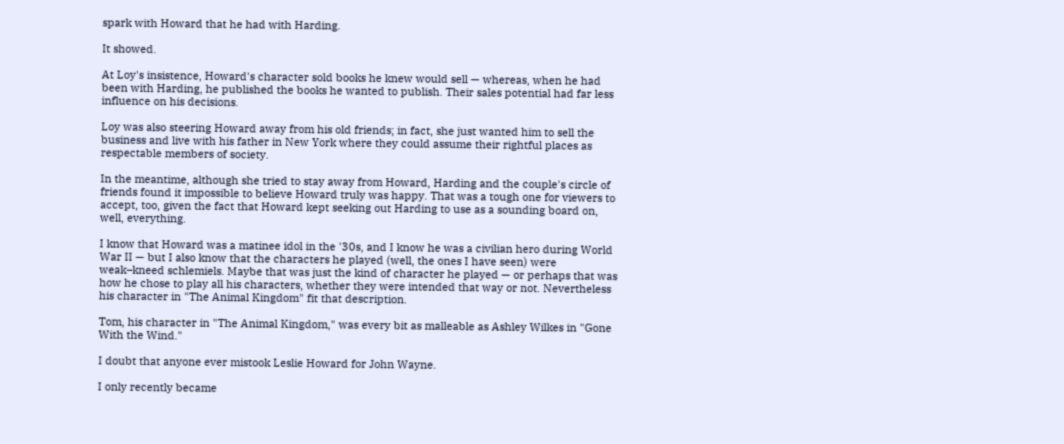spark with Howard that he had with Harding.

It showed.

At Loy's insistence, Howard's character sold books he knew would sell — whereas, when he had been with Harding, he published the books he wanted to publish. Their sales potential had far less influence on his decisions.

Loy was also steering Howard away from his old friends; in fact, she just wanted him to sell the business and live with his father in New York where they could assume their rightful places as respectable members of society.

In the meantime, although she tried to stay away from Howard, Harding and the couple's circle of friends found it impossible to believe Howard truly was happy. That was a tough one for viewers to accept, too, given the fact that Howard kept seeking out Harding to use as a sounding board on, well, everything.

I know that Howard was a matinee idol in the '30s, and I know he was a civilian hero during World War II — but I also know that the characters he played (well, the ones I have seen) were weak–kneed schlemiels. Maybe that was just the kind of character he played — or perhaps that was how he chose to play all his characters, whether they were intended that way or not. Nevertheless his character in "The Animal Kingdom" fit that description.

Tom, his character in "The Animal Kingdom," was every bit as malleable as Ashley Wilkes in "Gone With the Wind."

I doubt that anyone ever mistook Leslie Howard for John Wayne.

I only recently became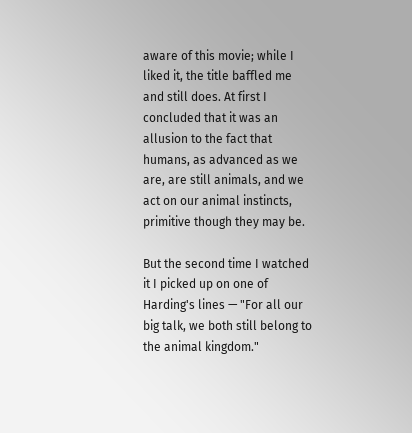aware of this movie; while I liked it, the title baffled me and still does. At first I concluded that it was an allusion to the fact that humans, as advanced as we are, are still animals, and we act on our animal instincts, primitive though they may be.

But the second time I watched it I picked up on one of Harding's lines — "For all our big talk, we both still belong to the animal kingdom."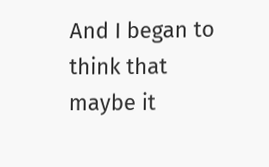And I began to think that maybe it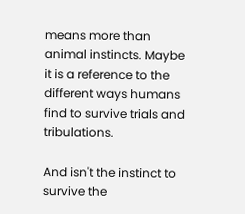means more than animal instincts. Maybe it is a reference to the different ways humans find to survive trials and tribulations.

And isn't the instinct to survive the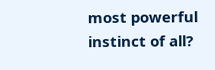most powerful instinct of all?